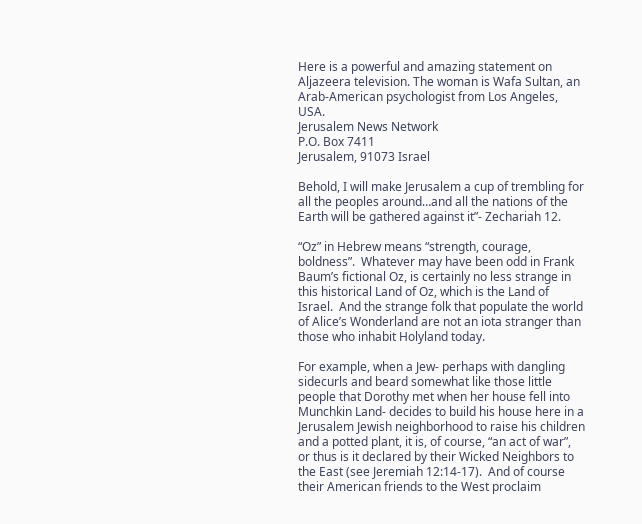Here is a powerful and amazing statement on Aljazeera television. The woman is Wafa Sultan, an Arab-American psychologist from Los Angeles, USA.
Jerusalem News Network
P.O. Box 7411
Jerusalem, 91073 Israel

Behold, I will make Jerusalem a cup of trembling for all the peoples around…and all the nations of the Earth will be gathered against it”- Zechariah 12.

“Oz” in Hebrew means “strength, courage, boldness”.  Whatever may have been odd in Frank Baum’s fictional Oz, is certainly no less strange in this historical Land of Oz, which is the Land of Israel.  And the strange folk that populate the world of Alice’s Wonderland are not an iota stranger than those who inhabit Holyland today.

For example, when a Jew- perhaps with dangling sidecurls and beard somewhat like those little people that Dorothy met when her house fell into Munchkin Land- decides to build his house here in a Jerusalem Jewish neighborhood to raise his children and a potted plant, it is, of course, “an act of war”, or thus is it declared by their Wicked Neighbors to the East (see Jeremiah 12:14-17).  And of course their American friends to the West proclaim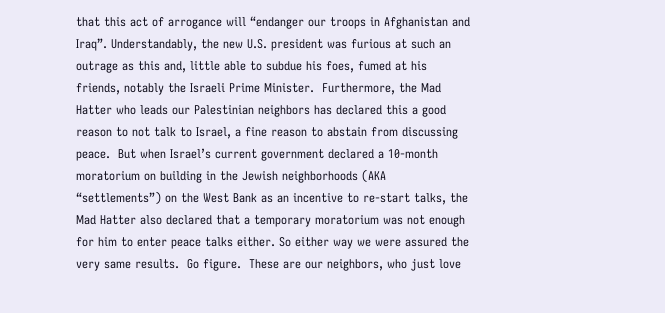that this act of arrogance will “endanger our troops in Afghanistan and Iraq”. Understandably, the new U.S. president was furious at such an outrage as this and, little able to subdue his foes, fumed at his friends, notably the Israeli Prime Minister.  Furthermore, the Mad Hatter who leads our Palestinian neighbors has declared this a good reason to not talk to Israel, a fine reason to abstain from discussing peace.  But when Israel’s current government declared a 10-month moratorium on building in the Jewish neighborhoods (AKA “settlements”) on the West Bank as an incentive to re-start talks, the Mad Hatter also declared that a temporary moratorium was not enough for him to enter peace talks either. So either way we were assured the very same results.  Go figure.  These are our neighbors, who just love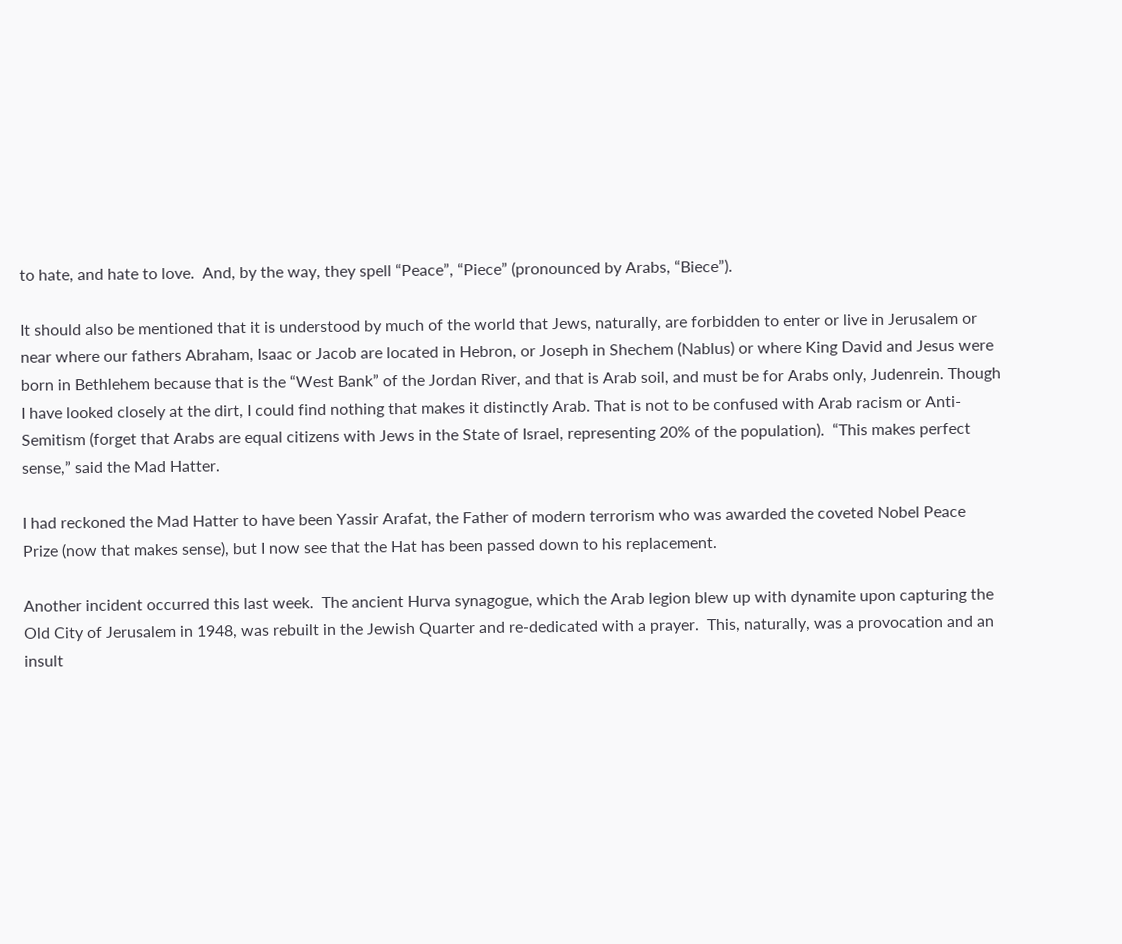to hate, and hate to love.  And, by the way, they spell “Peace”, “Piece” (pronounced by Arabs, “Biece”).

It should also be mentioned that it is understood by much of the world that Jews, naturally, are forbidden to enter or live in Jerusalem or near where our fathers Abraham, Isaac or Jacob are located in Hebron, or Joseph in Shechem (Nablus) or where King David and Jesus were born in Bethlehem because that is the “West Bank” of the Jordan River, and that is Arab soil, and must be for Arabs only, Judenrein. Though I have looked closely at the dirt, I could find nothing that makes it distinctly Arab. That is not to be confused with Arab racism or Anti-Semitism (forget that Arabs are equal citizens with Jews in the State of Israel, representing 20% of the population).  “This makes perfect sense,” said the Mad Hatter.

I had reckoned the Mad Hatter to have been Yassir Arafat, the Father of modern terrorism who was awarded the coveted Nobel Peace Prize (now that makes sense), but I now see that the Hat has been passed down to his replacement.

Another incident occurred this last week.  The ancient Hurva synagogue, which the Arab legion blew up with dynamite upon capturing the Old City of Jerusalem in 1948, was rebuilt in the Jewish Quarter and re-dedicated with a prayer.  This, naturally, was a provocation and an insult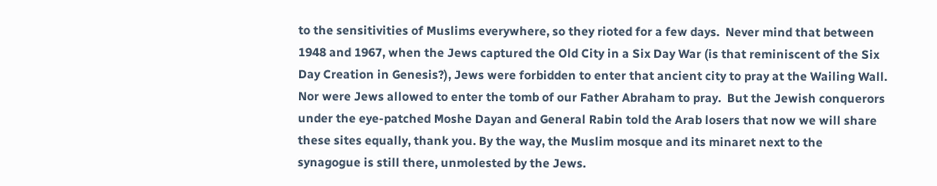to the sensitivities of Muslims everywhere, so they rioted for a few days.  Never mind that between 1948 and 1967, when the Jews captured the Old City in a Six Day War (is that reminiscent of the Six Day Creation in Genesis?), Jews were forbidden to enter that ancient city to pray at the Wailing Wall.  Nor were Jews allowed to enter the tomb of our Father Abraham to pray.  But the Jewish conquerors under the eye-patched Moshe Dayan and General Rabin told the Arab losers that now we will share these sites equally, thank you. By the way, the Muslim mosque and its minaret next to the synagogue is still there, unmolested by the Jews.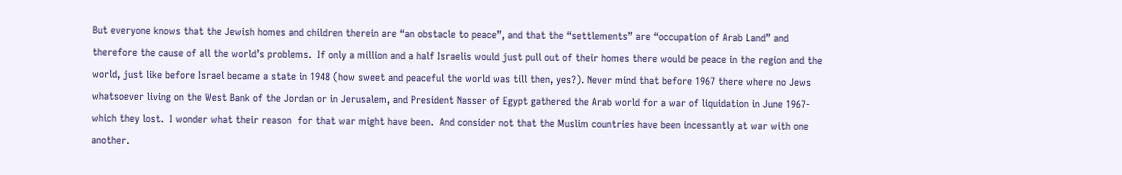But everyone knows that the Jewish homes and children therein are “an obstacle to peace”, and that the “settlements” are “occupation of Arab Land” and therefore the cause of all the world’s problems.  If only a million and a half Israelis would just pull out of their homes there would be peace in the region and the world, just like before Israel became a state in 1948 (how sweet and peaceful the world was till then, yes?). Never mind that before 1967 there where no Jews whatsoever living on the West Bank of the Jordan or in Jerusalem, and President Nasser of Egypt gathered the Arab world for a war of liquidation in June 1967- which they lost.  I wonder what their reason  for that war might have been.  And consider not that the Muslim countries have been incessantly at war with one another.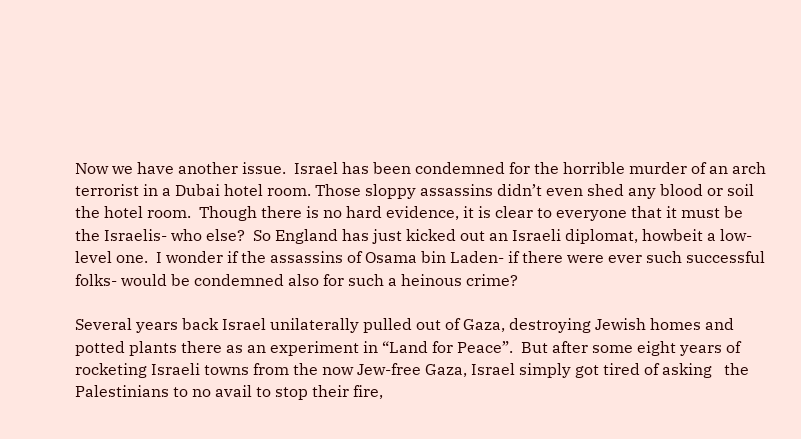Now we have another issue.  Israel has been condemned for the horrible murder of an arch terrorist in a Dubai hotel room. Those sloppy assassins didn’t even shed any blood or soil the hotel room.  Though there is no hard evidence, it is clear to everyone that it must be the Israelis- who else?  So England has just kicked out an Israeli diplomat, howbeit a low-level one.  I wonder if the assassins of Osama bin Laden- if there were ever such successful folks- would be condemned also for such a heinous crime?

Several years back Israel unilaterally pulled out of Gaza, destroying Jewish homes and potted plants there as an experiment in “Land for Peace”.  But after some eight years of rocketing Israeli towns from the now Jew-free Gaza, Israel simply got tired of asking   the Palestinians to no avail to stop their fire,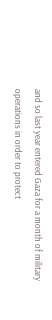and so last year entered Gaza for a month of military operations in order to protect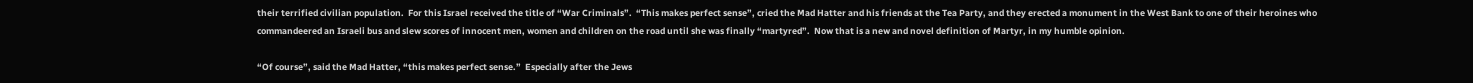their terrified civilian population.  For this Israel received the title of “War Criminals”.  “This makes perfect sense”, cried the Mad Hatter and his friends at the Tea Party, and they erected a monument in the West Bank to one of their heroines who commandeered an Israeli bus and slew scores of innocent men, women and children on the road until she was finally “martyred”.  Now that is a new and novel definition of Martyr, in my humble opinion.

“Of course”, said the Mad Hatter, “this makes perfect sense.”  Especially after the Jews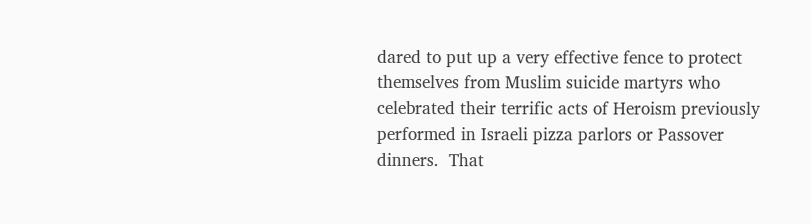dared to put up a very effective fence to protect themselves from Muslim suicide martyrs who celebrated their terrific acts of Heroism previously performed in Israeli pizza parlors or Passover dinners.  That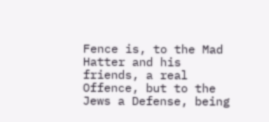Fence is, to the Mad Hatter and his friends, a real Offence, but to the Jews a Defense, being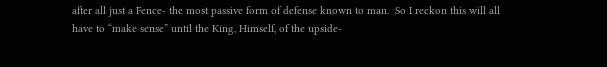after all just a Fence- the most passive form of defense known to man.  So I reckon this will all have to “make sense” until the King, Himself, of the upside-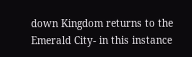down Kingdom returns to the Emerald City- in this instance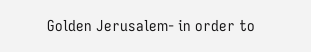Golden Jerusalem- in order to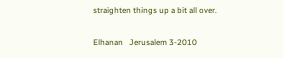straighten things up a bit all over.

Elhanan   Jerusalem 3-2010